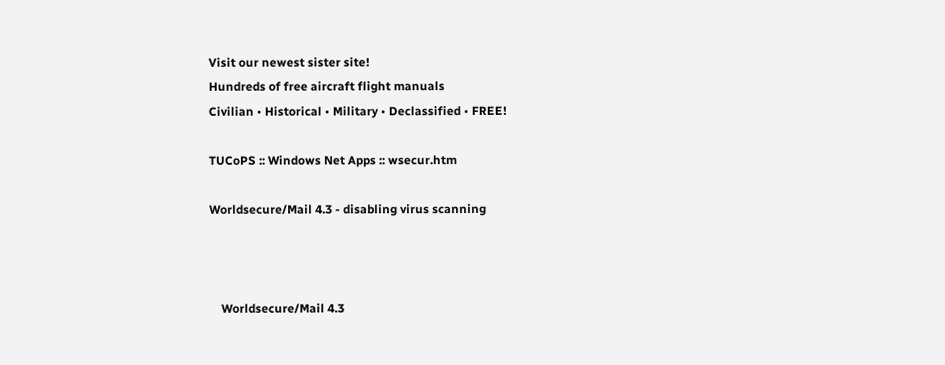Visit our newest sister site!
Hundreds of free aircraft flight manuals
Civilian • Historical • Military • Declassified • FREE!

TUCoPS :: Windows Net Apps :: wsecur.htm

Worldsecure/Mail 4.3 - disabling virus scanning



    Worldsecure/Mail 4.3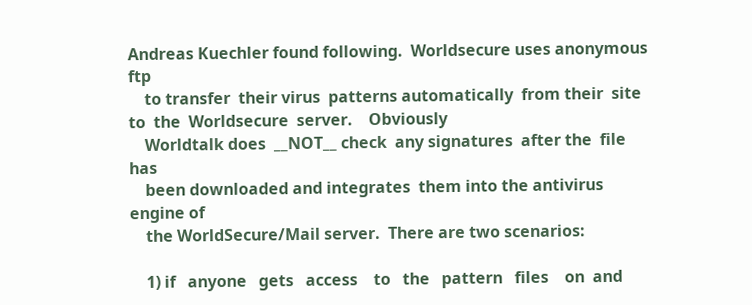Andreas Kuechler found following.  Worldsecure uses anonymous  ftp
    to transfer  their virus  patterns automatically  from their  site  to  the  Worldsecure  server.    Obviously
    Worldtalk does  __NOT__ check  any signatures  after the  file has
    been downloaded and integrates  them into the antivirus  engine of
    the WorldSecure/Mail server.  There are two scenarios:

    1) if   anyone   gets   access    to   the   pattern   files    on  and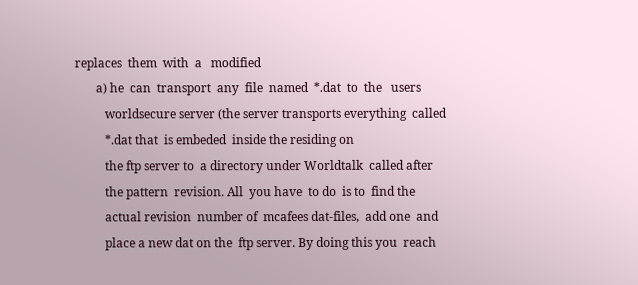replaces  them  with  a   modified
       a) he  can  transport  any  file  named  *.dat  to  the   users
          worldsecure server (the server transports everything  called
          *.dat that  is embeded  inside the residing on
          the ftp server to  a directory under Worldtalk  called after
          the pattern  revision. All  you have  to do  is to  find the
          actual revision  number of  mcafees dat-files,  add one  and
          place a new dat on the  ftp server. By doing this you  reach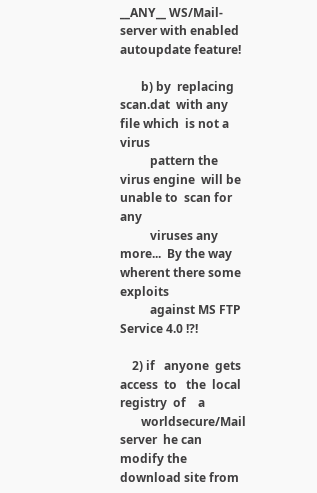__ANY__ WS/Mail-server with enabled autoupdate feature!

       b) by  replacing scan.dat  with any  file which  is not a virus
          pattern the  virus engine  will be  unable to  scan for  any
          viruses any more...  By the way wherent there some  exploits
          against MS FTP Service 4.0 !?!

    2) if   anyone  gets   access  to   the  local   registry  of    a
       worldsecure/Mail server  he can  modify the  download site from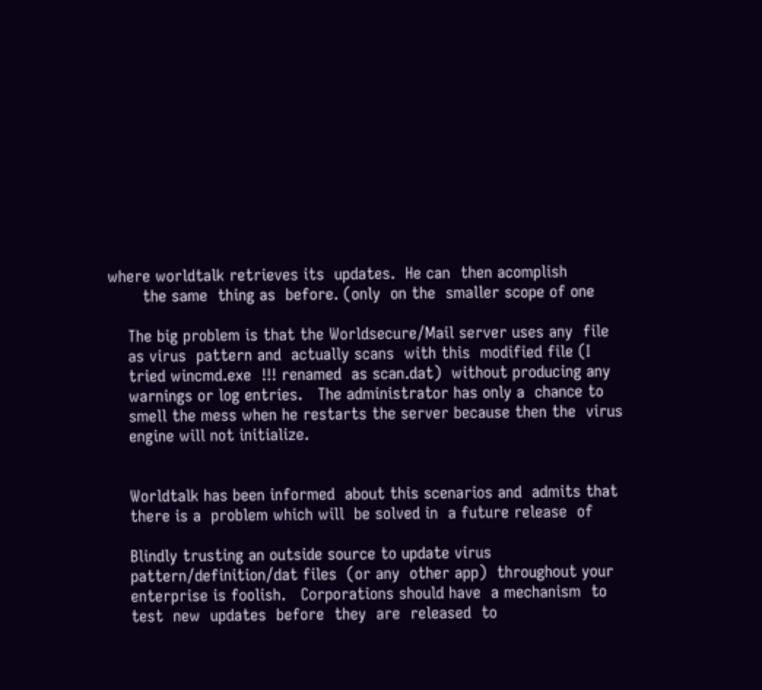where worldtalk retrieves its  updates.  He can  then acomplish
       the same  thing as  before. (only  on the  smaller scope of one

    The big problem is that the Worldsecure/Mail server uses any  file
    as virus  pattern and  actually scans  with this  modified file (I
    tried wincmd.exe  !!! renamed  as scan.dat)  without producing any
    warnings or log entries.   The administrator has only a  chance to
    smell the mess when he restarts the server because then the  virus
    engine will not initialize.


    Worldtalk has been informed  about this scenarios and  admits that
    there is a  problem which will  be solved in  a future release  of

    Blindly trusting an outside source to update virus
    pattern/definition/dat files  (or any  other app)  throughout your
    enterprise is foolish.   Corporations should have  a mechanism  to
    test  new  updates  before  they  are  released  to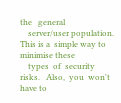the   general
    server/user population.   This is a  simple way to  minimise these
    types  of  security  risks.   Also,  you  won't  have to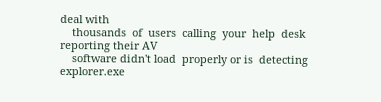deal with
    thousands  of  users  calling  your  help  desk reporting their AV
    software didn't load  properly or is  detecting explorer.exe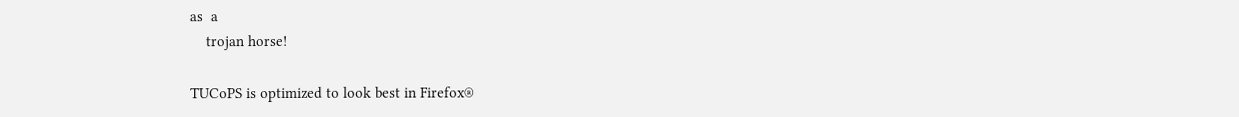as  a
    trojan horse!

TUCoPS is optimized to look best in Firefox®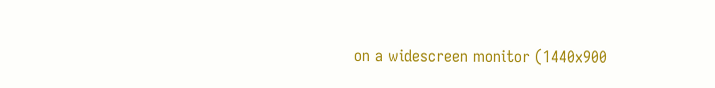on a widescreen monitor (1440x900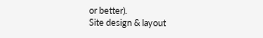or better).
Site design & layout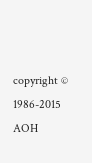copyright © 1986-2015 AOH